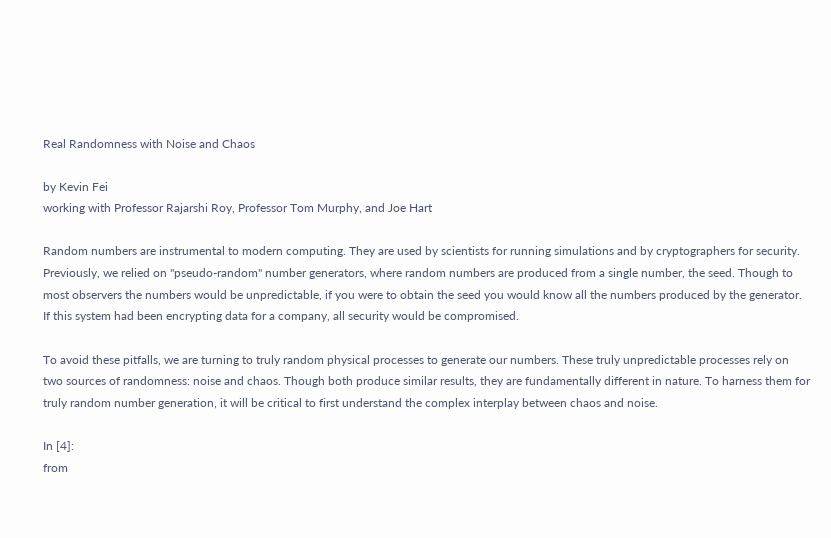Real Randomness with Noise and Chaos

by Kevin Fei
working with Professor Rajarshi Roy, Professor Tom Murphy, and Joe Hart

Random numbers are instrumental to modern computing. They are used by scientists for running simulations and by cryptographers for security. Previously, we relied on "pseudo-random" number generators, where random numbers are produced from a single number, the seed. Though to most observers the numbers would be unpredictable, if you were to obtain the seed you would know all the numbers produced by the generator. If this system had been encrypting data for a company, all security would be compromised.

To avoid these pitfalls, we are turning to truly random physical processes to generate our numbers. These truly unpredictable processes rely on two sources of randomness: noise and chaos. Though both produce similar results, they are fundamentally different in nature. To harness them for truly random number generation, it will be critical to first understand the complex interplay between chaos and noise.

In [4]:
from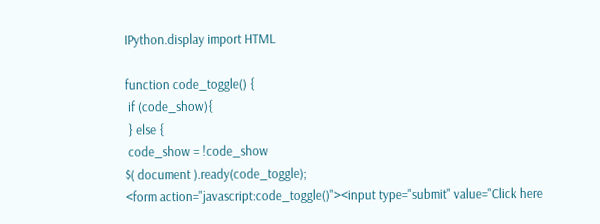IPython.display import HTML

function code_toggle() {
 if (code_show){
 } else {
 code_show = !code_show
$( document ).ready(code_toggle);
<form action="javascript:code_toggle()"><input type="submit" value="Click here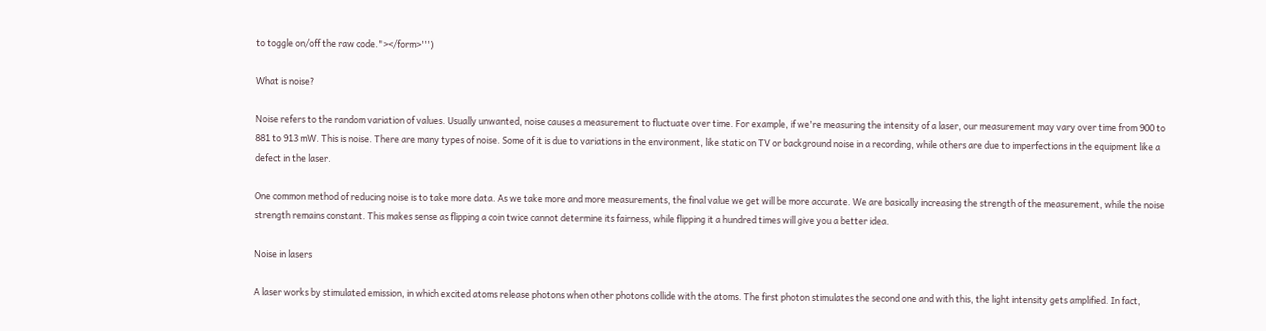to toggle on/off the raw code."></form>''')

What is noise?

Noise refers to the random variation of values. Usually unwanted, noise causes a measurement to fluctuate over time. For example, if we're measuring the intensity of a laser, our measurement may vary over time from 900 to 881 to 913 mW. This is noise. There are many types of noise. Some of it is due to variations in the environment, like static on TV or background noise in a recording, while others are due to imperfections in the equipment like a defect in the laser.

One common method of reducing noise is to take more data. As we take more and more measurements, the final value we get will be more accurate. We are basically increasing the strength of the measurement, while the noise strength remains constant. This makes sense as flipping a coin twice cannot determine its fairness, while flipping it a hundred times will give you a better idea.

Noise in lasers

A laser works by stimulated emission, in which excited atoms release photons when other photons collide with the atoms. The first photon stimulates the second one and with this, the light intensity gets amplified. In fact,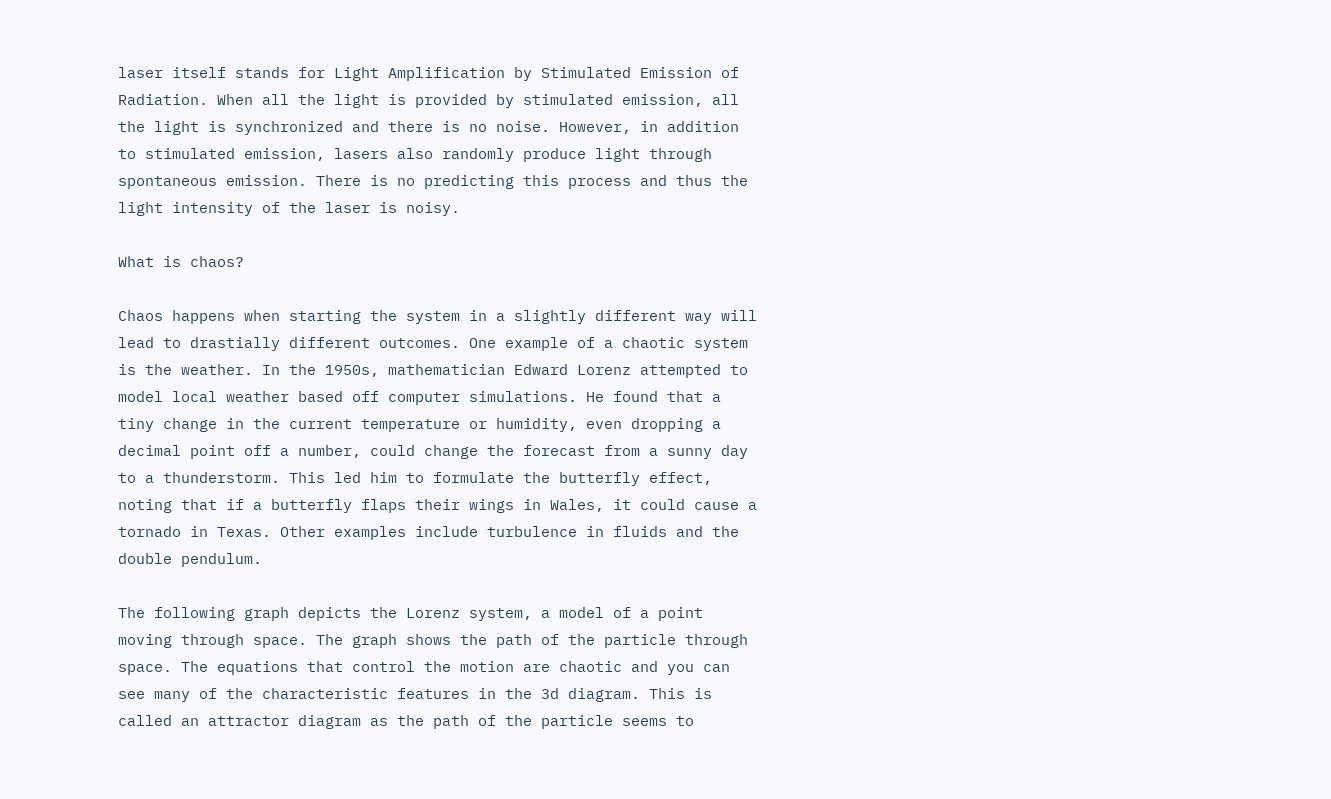laser itself stands for Light Amplification by Stimulated Emission of Radiation. When all the light is provided by stimulated emission, all the light is synchronized and there is no noise. However, in addition to stimulated emission, lasers also randomly produce light through spontaneous emission. There is no predicting this process and thus the light intensity of the laser is noisy.

What is chaos?

Chaos happens when starting the system in a slightly different way will lead to drastially different outcomes. One example of a chaotic system is the weather. In the 1950s, mathematician Edward Lorenz attempted to model local weather based off computer simulations. He found that a tiny change in the current temperature or humidity, even dropping a decimal point off a number, could change the forecast from a sunny day to a thunderstorm. This led him to formulate the butterfly effect, noting that if a butterfly flaps their wings in Wales, it could cause a tornado in Texas. Other examples include turbulence in fluids and the double pendulum.

The following graph depicts the Lorenz system, a model of a point moving through space. The graph shows the path of the particle through space. The equations that control the motion are chaotic and you can see many of the characteristic features in the 3d diagram. This is called an attractor diagram as the path of the particle seems to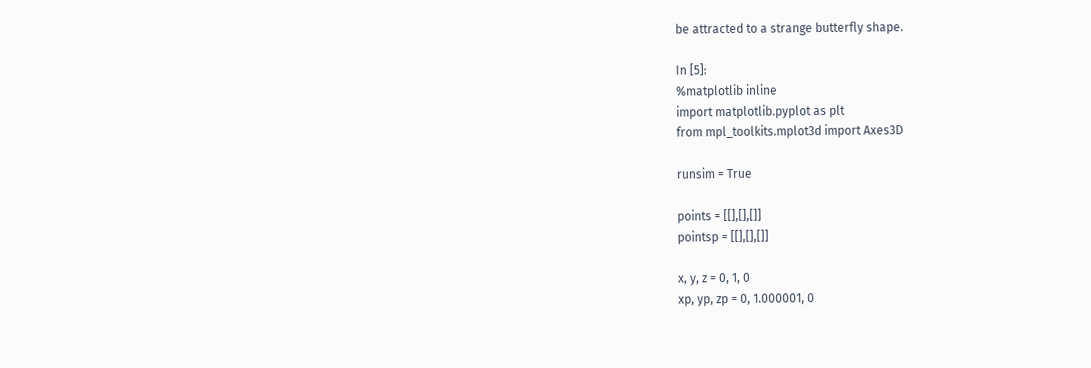be attracted to a strange butterfly shape.

In [5]:
%matplotlib inline
import matplotlib.pyplot as plt
from mpl_toolkits.mplot3d import Axes3D

runsim = True

points = [[],[],[]]
pointsp = [[],[],[]]

x, y, z = 0, 1, 0
xp, yp, zp = 0, 1.000001, 0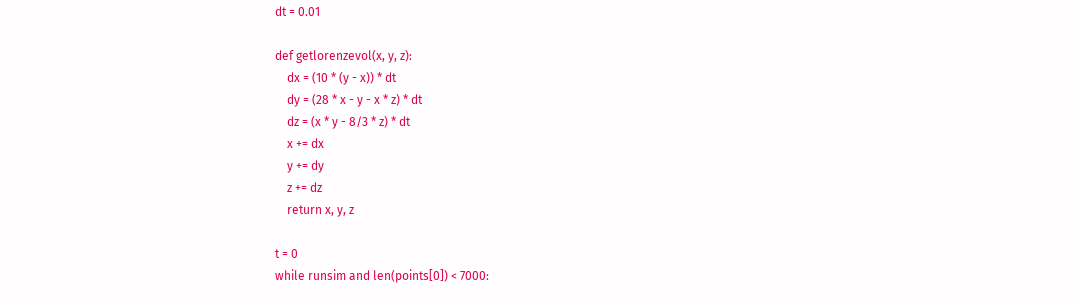dt = 0.01

def getlorenzevol(x, y, z):
    dx = (10 * (y - x)) * dt
    dy = (28 * x - y - x * z) * dt
    dz = (x * y - 8/3 * z) * dt
    x += dx
    y += dy
    z += dz
    return x, y, z

t = 0
while runsim and len(points[0]) < 7000: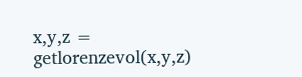x,y,z = getlorenzevol(x,y,z)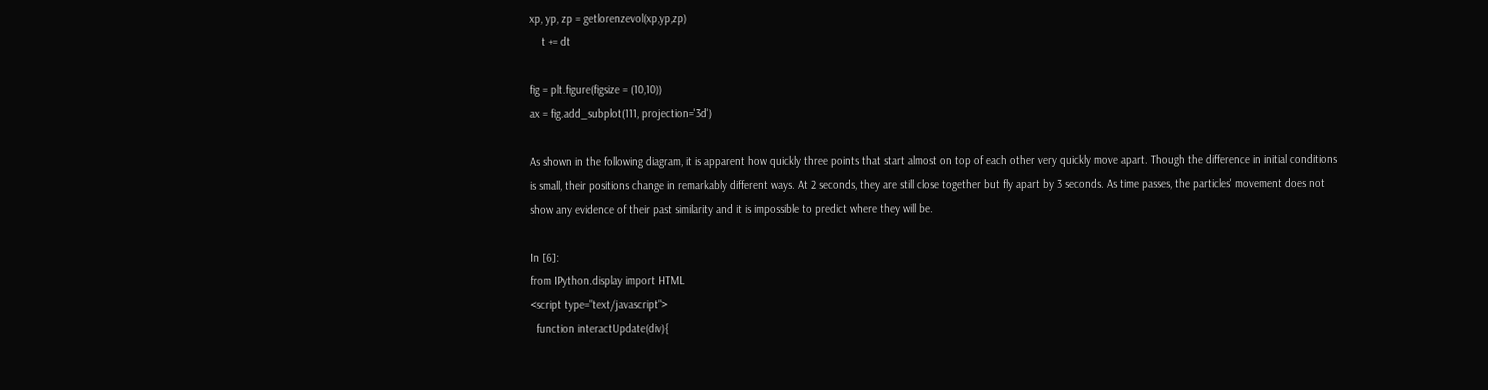xp, yp, zp = getlorenzevol(xp,yp,zp)
    t += dt

fig = plt.figure(figsize = (10,10))
ax = fig.add_subplot(111, projection='3d')

As shown in the following diagram, it is apparent how quickly three points that start almost on top of each other very quickly move apart. Though the difference in initial conditions is small, their positions change in remarkably different ways. At 2 seconds, they are still close together but fly apart by 3 seconds. As time passes, the particles' movement does not show any evidence of their past similarity and it is impossible to predict where they will be.

In [6]:
from IPython.display import HTML
<script type="text/javascript">
  function interactUpdate(div){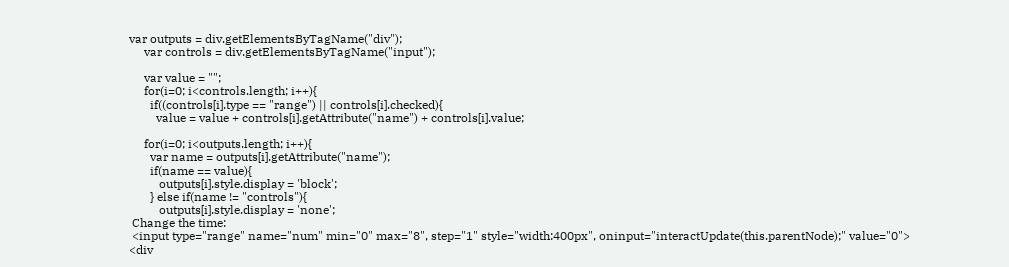var outputs = div.getElementsByTagName("div");
     var controls = div.getElementsByTagName("input");

     var value = "";
     for(i=0; i<controls.length; i++){
       if((controls[i].type == "range") || controls[i].checked){
         value = value + controls[i].getAttribute("name") + controls[i].value;

     for(i=0; i<outputs.length; i++){
       var name = outputs[i].getAttribute("name");
       if(name == value){
          outputs[i].style.display = 'block';
       } else if(name != "controls"){
          outputs[i].style.display = 'none';
 Change the time:
 <input type="range" name="num" min="0" max="8", step="1" style="width:400px", oninput="interactUpdate(this.parentNode);" value="0">
<div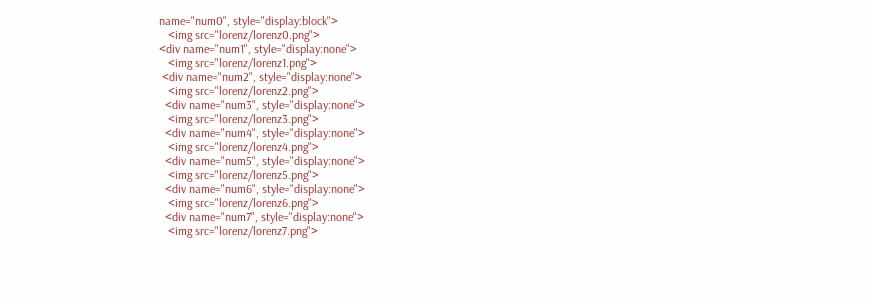name="num0", style="display:block">
   <img src="lorenz/lorenz0.png">
<div name="num1", style="display:none">
   <img src="lorenz/lorenz1.png">
 <div name="num2", style="display:none">
   <img src="lorenz/lorenz2.png">
  <div name="num3", style="display:none">
   <img src="lorenz/lorenz3.png">
  <div name="num4", style="display:none">
   <img src="lorenz/lorenz4.png">
  <div name="num5", style="display:none">
   <img src="lorenz/lorenz5.png">
  <div name="num6", style="display:none">
   <img src="lorenz/lorenz6.png">
  <div name="num7", style="display:none">
   <img src="lorenz/lorenz7.png">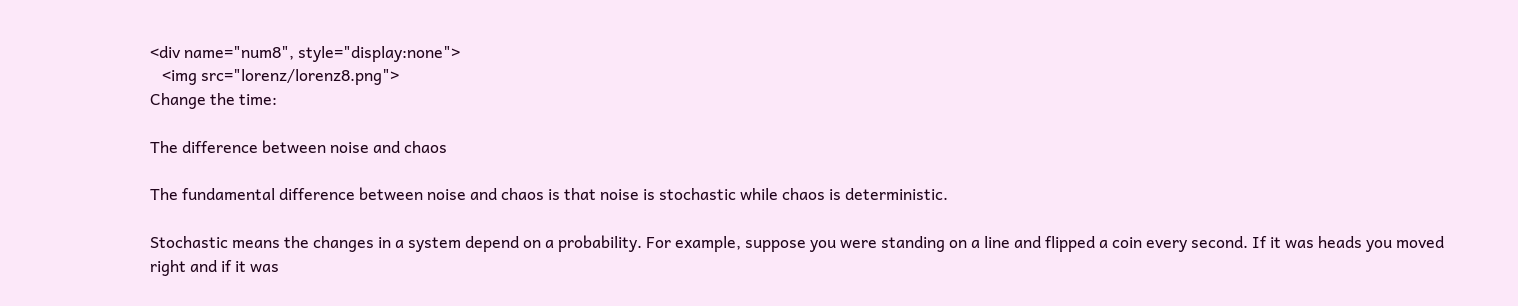<div name="num8", style="display:none">
   <img src="lorenz/lorenz8.png">
Change the time:

The difference between noise and chaos

The fundamental difference between noise and chaos is that noise is stochastic while chaos is deterministic.

Stochastic means the changes in a system depend on a probability. For example, suppose you were standing on a line and flipped a coin every second. If it was heads you moved right and if it was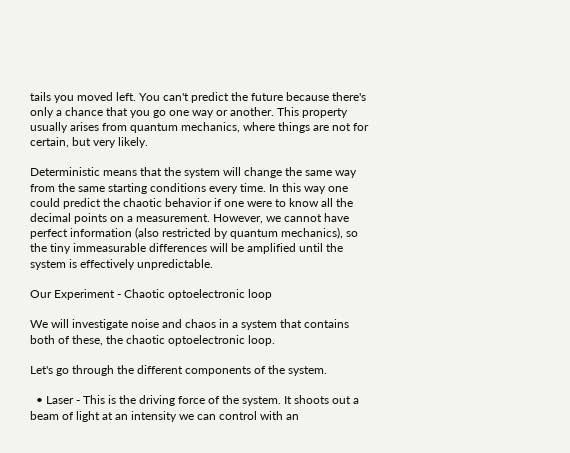tails you moved left. You can't predict the future because there's only a chance that you go one way or another. This property usually arises from quantum mechanics, where things are not for certain, but very likely.

Deterministic means that the system will change the same way from the same starting conditions every time. In this way one could predict the chaotic behavior if one were to know all the decimal points on a measurement. However, we cannot have perfect information (also restricted by quantum mechanics), so the tiny immeasurable differences will be amplified until the system is effectively unpredictable.

Our Experiment - Chaotic optoelectronic loop

We will investigate noise and chaos in a system that contains both of these, the chaotic optoelectronic loop.

Let's go through the different components of the system.

  • Laser - This is the driving force of the system. It shoots out a beam of light at an intensity we can control with an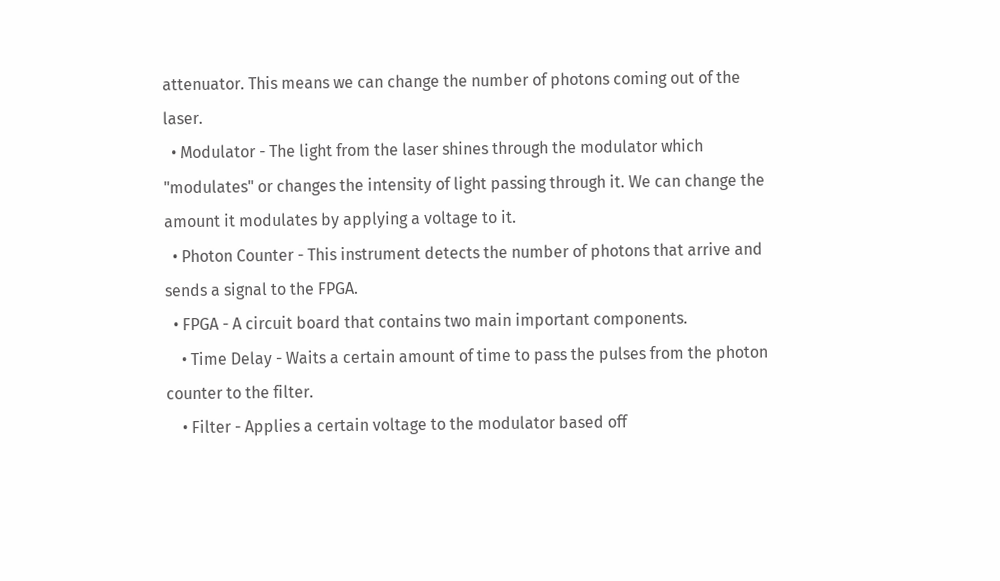attenuator. This means we can change the number of photons coming out of the laser.
  • Modulator - The light from the laser shines through the modulator which "modulates" or changes the intensity of light passing through it. We can change the amount it modulates by applying a voltage to it.
  • Photon Counter - This instrument detects the number of photons that arrive and sends a signal to the FPGA.
  • FPGA - A circuit board that contains two main important components.
    • Time Delay - Waits a certain amount of time to pass the pulses from the photon counter to the filter.
    • Filter - Applies a certain voltage to the modulator based off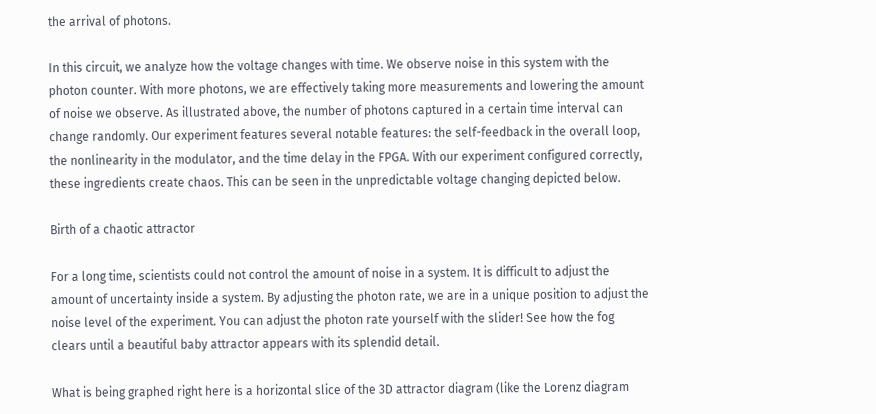the arrival of photons.

In this circuit, we analyze how the voltage changes with time. We observe noise in this system with the photon counter. With more photons, we are effectively taking more measurements and lowering the amount of noise we observe. As illustrated above, the number of photons captured in a certain time interval can change randomly. Our experiment features several notable features: the self-feedback in the overall loop, the nonlinearity in the modulator, and the time delay in the FPGA. With our experiment configured correctly, these ingredients create chaos. This can be seen in the unpredictable voltage changing depicted below.

Birth of a chaotic attractor

For a long time, scientists could not control the amount of noise in a system. It is difficult to adjust the amount of uncertainty inside a system. By adjusting the photon rate, we are in a unique position to adjust the noise level of the experiment. You can adjust the photon rate yourself with the slider! See how the fog clears until a beautiful baby attractor appears with its splendid detail.

What is being graphed right here is a horizontal slice of the 3D attractor diagram (like the Lorenz diagram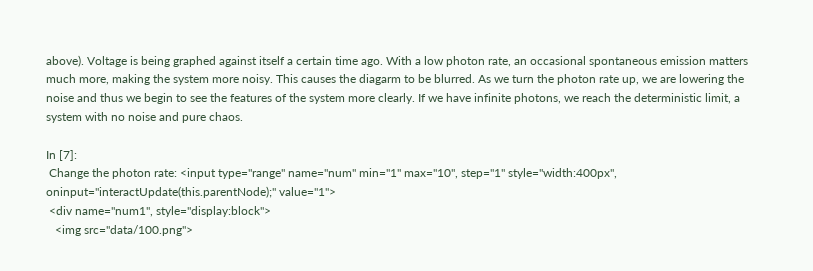above). Voltage is being graphed against itself a certain time ago. With a low photon rate, an occasional spontaneous emission matters much more, making the system more noisy. This causes the diagarm to be blurred. As we turn the photon rate up, we are lowering the noise and thus we begin to see the features of the system more clearly. If we have infinite photons, we reach the deterministic limit, a system with no noise and pure chaos.

In [7]:
 Change the photon rate: <input type="range" name="num" min="1" max="10", step="1" style="width:400px", oninput="interactUpdate(this.parentNode);" value="1">
 <div name="num1", style="display:block">
   <img src="data/100.png">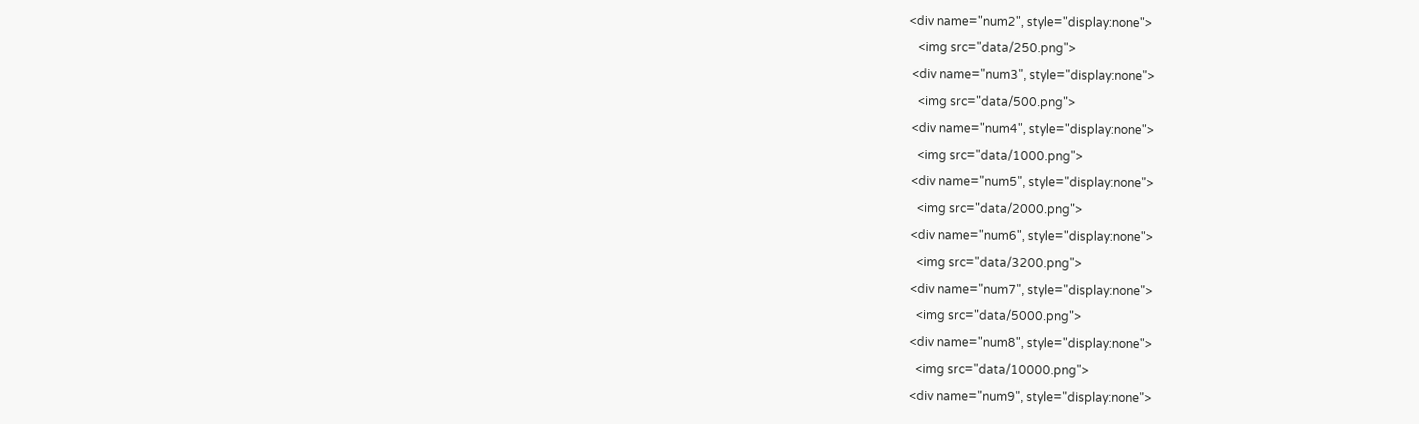<div name="num2", style="display:none">
   <img src="data/250.png">
 <div name="num3", style="display:none">
   <img src="data/500.png">
 <div name="num4", style="display:none">
   <img src="data/1000.png">
 <div name="num5", style="display:none">
   <img src="data/2000.png">
 <div name="num6", style="display:none">
   <img src="data/3200.png">
 <div name="num7", style="display:none">
   <img src="data/5000.png">
 <div name="num8", style="display:none">
   <img src="data/10000.png">
 <div name="num9", style="display:none">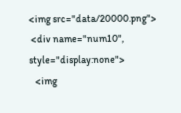<img src="data/20000.png">
 <div name="num10", style="display:none">
   <img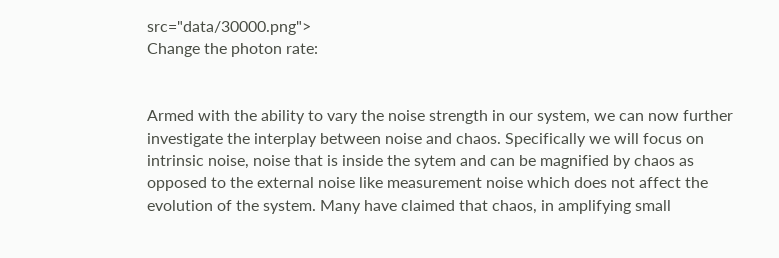src="data/30000.png">
Change the photon rate:


Armed with the ability to vary the noise strength in our system, we can now further investigate the interplay between noise and chaos. Specifically we will focus on intrinsic noise, noise that is inside the sytem and can be magnified by chaos as opposed to the external noise like measurement noise which does not affect the evolution of the system. Many have claimed that chaos, in amplifying small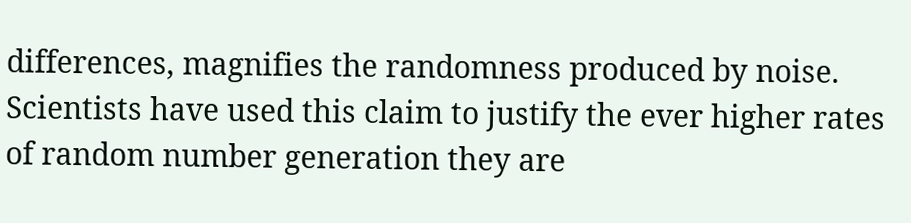differences, magnifies the randomness produced by noise. Scientists have used this claim to justify the ever higher rates of random number generation they are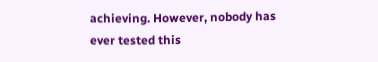achieving. However, nobody has ever tested this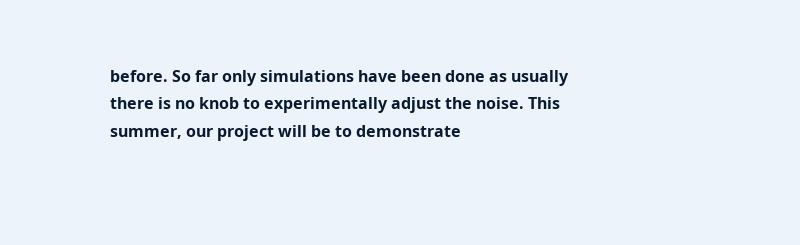before. So far only simulations have been done as usually there is no knob to experimentally adjust the noise. This summer, our project will be to demonstrate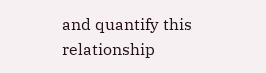and quantify this relationship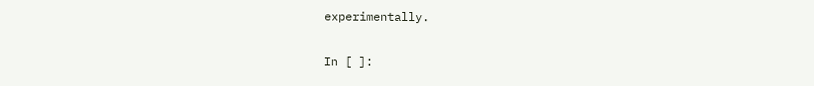experimentally.

In [ ]: